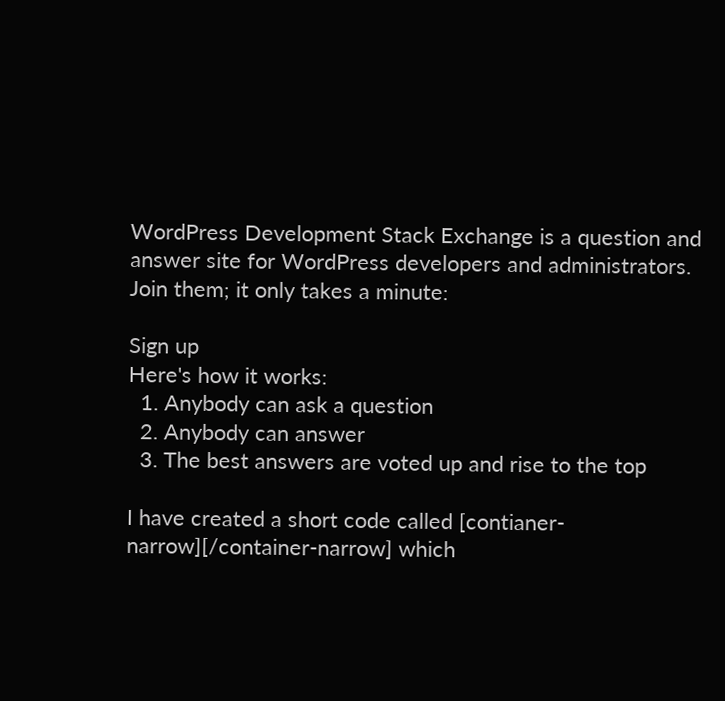WordPress Development Stack Exchange is a question and answer site for WordPress developers and administrators. Join them; it only takes a minute:

Sign up
Here's how it works:
  1. Anybody can ask a question
  2. Anybody can answer
  3. The best answers are voted up and rise to the top

I have created a short code called [contianer-narrow][/container-narrow] which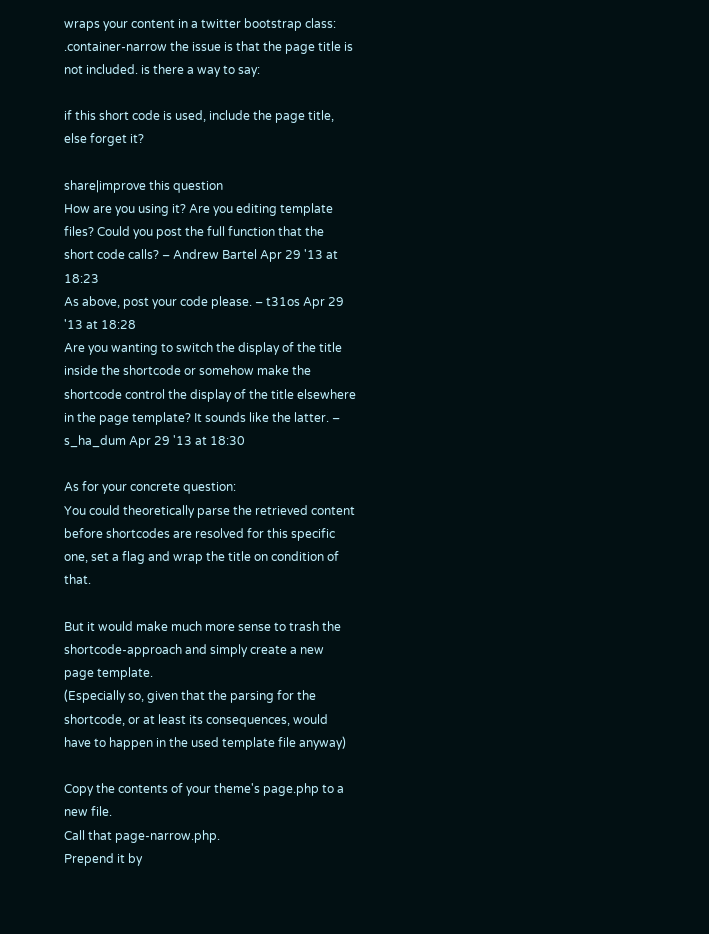wraps your content in a twitter bootstrap class: .container-narrow the issue is that the page title is not included. is there a way to say:

if this short code is used, include the page title, else forget it?

share|improve this question
How are you using it? Are you editing template files? Could you post the full function that the short code calls? – Andrew Bartel Apr 29 '13 at 18:23
As above, post your code please. – t31os Apr 29 '13 at 18:28
Are you wanting to switch the display of the title inside the shortcode or somehow make the shortcode control the display of the title elsewhere in the page template? It sounds like the latter. – s_ha_dum Apr 29 '13 at 18:30

As for your concrete question:
You could theoretically parse the retrieved content before shortcodes are resolved for this specific one, set a flag and wrap the title on condition of that.

But it would make much more sense to trash the shortcode-approach and simply create a new page template.
(Especially so, given that the parsing for the shortcode, or at least its consequences, would have to happen in the used template file anyway)

Copy the contents of your theme's page.php to a new file.
Call that page-narrow.php.
Prepend it by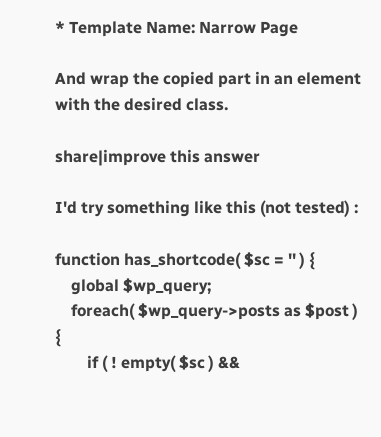* Template Name: Narrow Page

And wrap the copied part in an element with the desired class.

share|improve this answer

I'd try something like this (not tested) :

function has_shortcode( $sc = '' ) {
    global $wp_query;
    foreach( $wp_query->posts as $post ) {
        if ( ! empty( $sc ) &&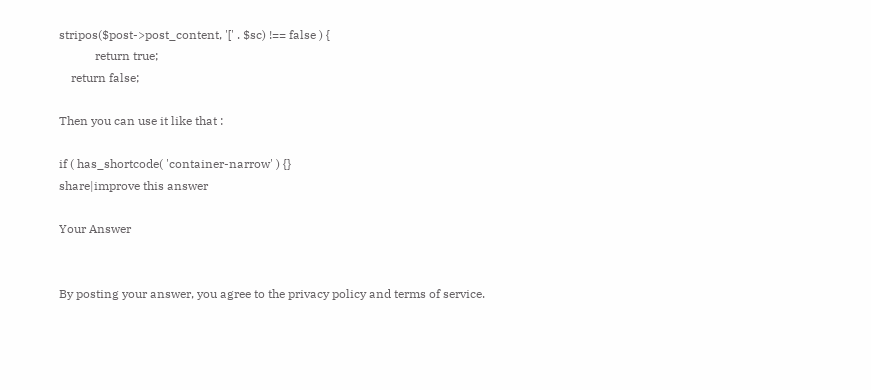stripos($post->post_content, '[' . $sc) !== false ) {
            return true;
    return false;

Then you can use it like that :

if ( has_shortcode( 'container-narrow' ) {}
share|improve this answer

Your Answer


By posting your answer, you agree to the privacy policy and terms of service.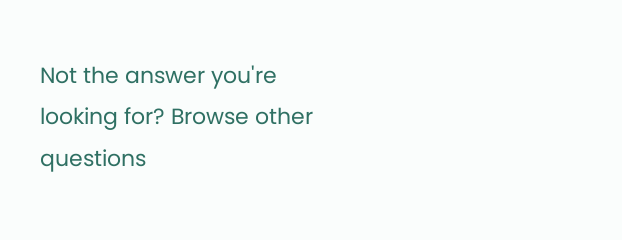Not the answer you're looking for? Browse other questions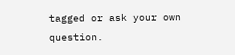tagged or ask your own question.